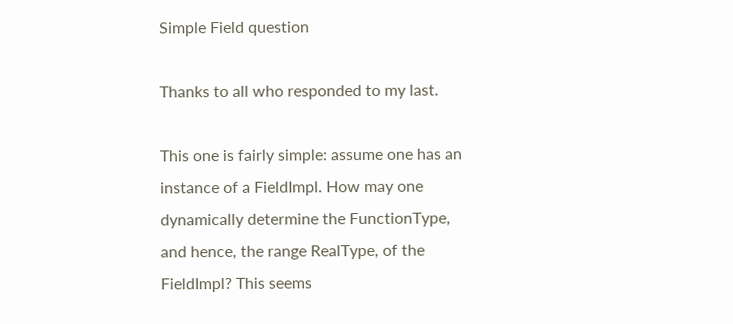Simple Field question

Thanks to all who responded to my last.

This one is fairly simple: assume one has an instance of a FieldImpl. How may one dynamically determine the FunctionType, and hence, the range RealType, of the FieldImpl? This seems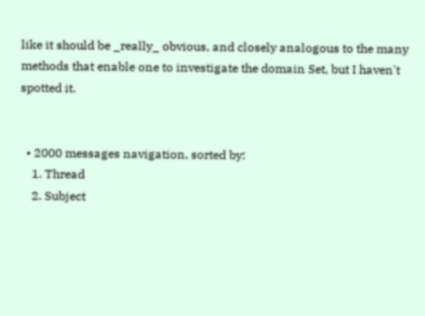like it should be _really_ obvious, and closely analogous to the many methods that enable one to investigate the domain Set, but I haven't spotted it.


  • 2000 messages navigation, sorted by:
    1. Thread
    2. Subject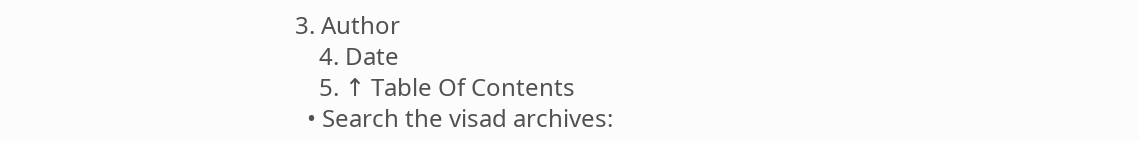3. Author
    4. Date
    5. ↑ Table Of Contents
  • Search the visad archives: